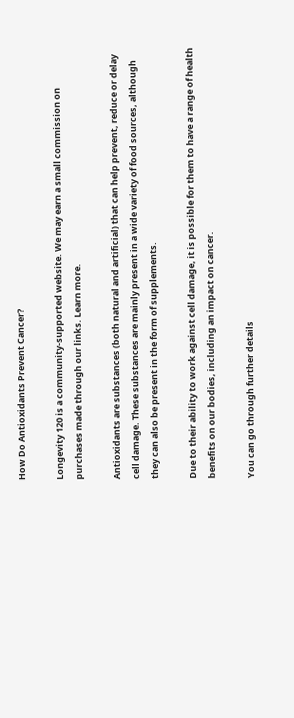How Do Antioxidants Prevent Cancer?

Longevity 120 is a community-supported website. We may earn a small commission on purchases made through our links. Learn more.

Antioxidants are substances (both natural and artificial) that can help prevent, reduce or delay cell damage. These substances are mainly present in a wide variety of food sources, although they can also be present in the form of supplements.

Due to their ability to work against cell damage, it is possible for them to have a range of health benefits on our bodies, including an impact on cancer.

You can go through further details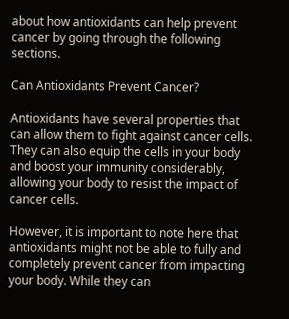about how antioxidants can help prevent cancer by going through the following sections.

Can Antioxidants Prevent Cancer?

Antioxidants have several properties that can allow them to fight against cancer cells. They can also equip the cells in your body and boost your immunity considerably, allowing your body to resist the impact of cancer cells.

However, it is important to note here that antioxidants might not be able to fully and completely prevent cancer from impacting your body. While they can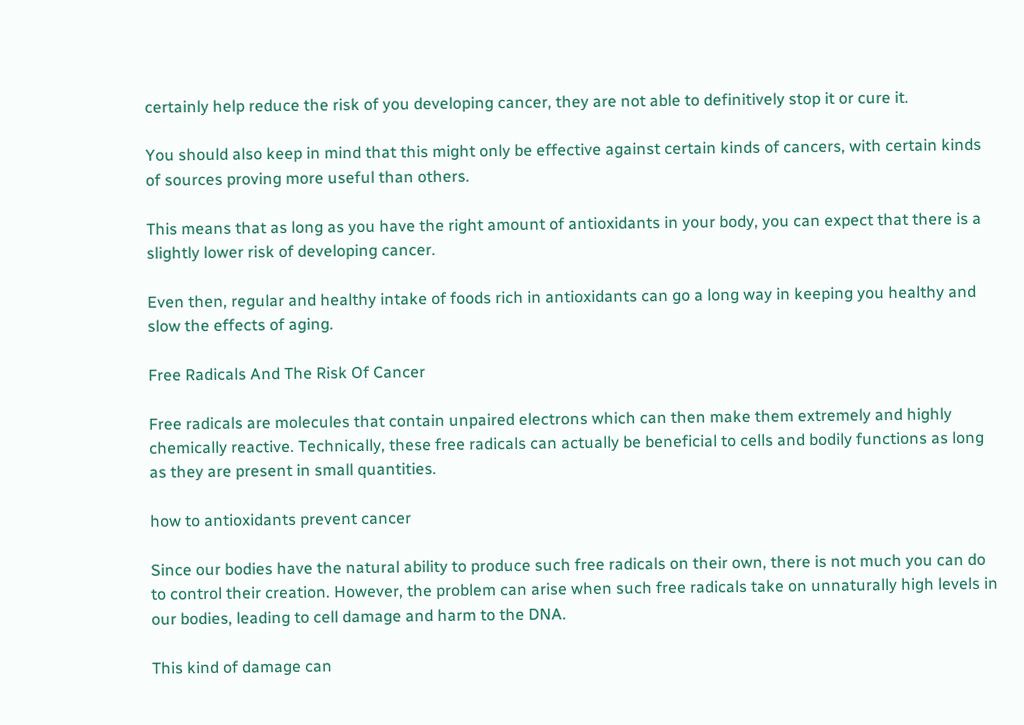certainly help reduce the risk of you developing cancer, they are not able to definitively stop it or cure it.

You should also keep in mind that this might only be effective against certain kinds of cancers, with certain kinds of sources proving more useful than others.

This means that as long as you have the right amount of antioxidants in your body, you can expect that there is a slightly lower risk of developing cancer.

Even then, regular and healthy intake of foods rich in antioxidants can go a long way in keeping you healthy and slow the effects of aging.

Free Radicals And The Risk Of Cancer

Free radicals are molecules that contain unpaired electrons which can then make them extremely and highly chemically reactive. Technically, these free radicals can actually be beneficial to cells and bodily functions as long as they are present in small quantities.

how to antioxidants prevent cancer

Since our bodies have the natural ability to produce such free radicals on their own, there is not much you can do to control their creation. However, the problem can arise when such free radicals take on unnaturally high levels in our bodies, leading to cell damage and harm to the DNA.

This kind of damage can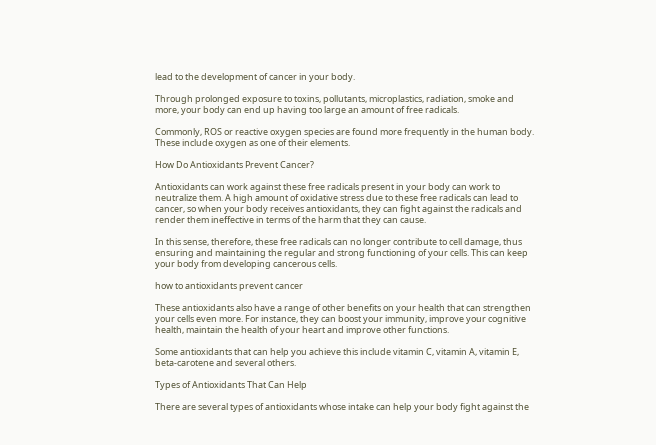lead to the development of cancer in your body.

Through prolonged exposure to toxins, pollutants, microplastics, radiation, smoke and more, your body can end up having too large an amount of free radicals.

Commonly, ROS or reactive oxygen species are found more frequently in the human body. These include oxygen as one of their elements.

How Do Antioxidants Prevent Cancer?

Antioxidants can work against these free radicals present in your body can work to neutralize them. A high amount of oxidative stress due to these free radicals can lead to cancer, so when your body receives antioxidants, they can fight against the radicals and render them ineffective in terms of the harm that they can cause.

In this sense, therefore, these free radicals can no longer contribute to cell damage, thus ensuring and maintaining the regular and strong functioning of your cells. This can keep your body from developing cancerous cells.

how to antioxidants prevent cancer

These antioxidants also have a range of other benefits on your health that can strengthen your cells even more. For instance, they can boost your immunity, improve your cognitive health, maintain the health of your heart and improve other functions.

Some antioxidants that can help you achieve this include vitamin C, vitamin A, vitamin E, beta-carotene and several others.

Types of Antioxidants That Can Help

There are several types of antioxidants whose intake can help your body fight against the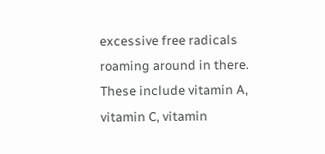excessive free radicals roaming around in there. These include vitamin A, vitamin C, vitamin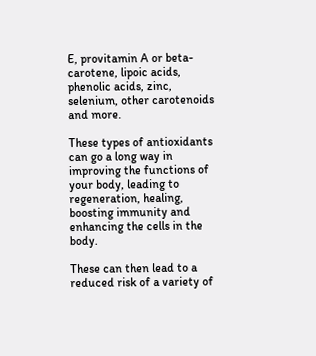E, provitamin A or beta-carotene, lipoic acids, phenolic acids, zinc, selenium, other carotenoids and more.

These types of antioxidants can go a long way in improving the functions of your body, leading to regeneration, healing, boosting immunity and enhancing the cells in the body.

These can then lead to a reduced risk of a variety of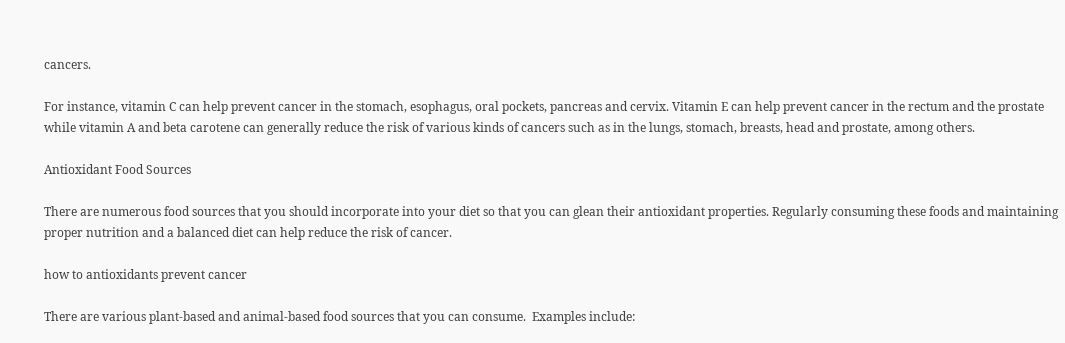cancers.

For instance, vitamin C can help prevent cancer in the stomach, esophagus, oral pockets, pancreas and cervix. Vitamin E can help prevent cancer in the rectum and the prostate while vitamin A and beta carotene can generally reduce the risk of various kinds of cancers such as in the lungs, stomach, breasts, head and prostate, among others.

Antioxidant Food Sources

There are numerous food sources that you should incorporate into your diet so that you can glean their antioxidant properties. Regularly consuming these foods and maintaining proper nutrition and a balanced diet can help reduce the risk of cancer.

how to antioxidants prevent cancer

There are various plant-based and animal-based food sources that you can consume.  Examples include: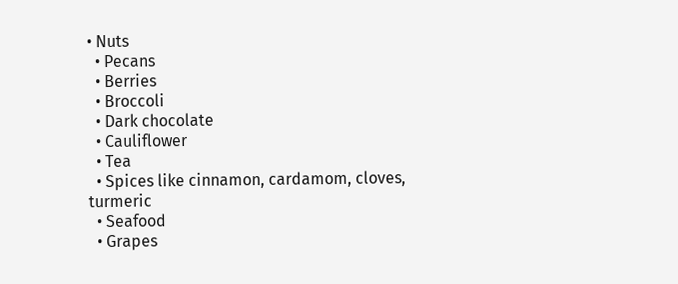• Nuts
  • Pecans
  • Berries
  • Broccoli
  • Dark chocolate
  • Cauliflower
  • Tea
  • Spices like cinnamon, cardamom, cloves, turmeric
  • Seafood
  • Grapes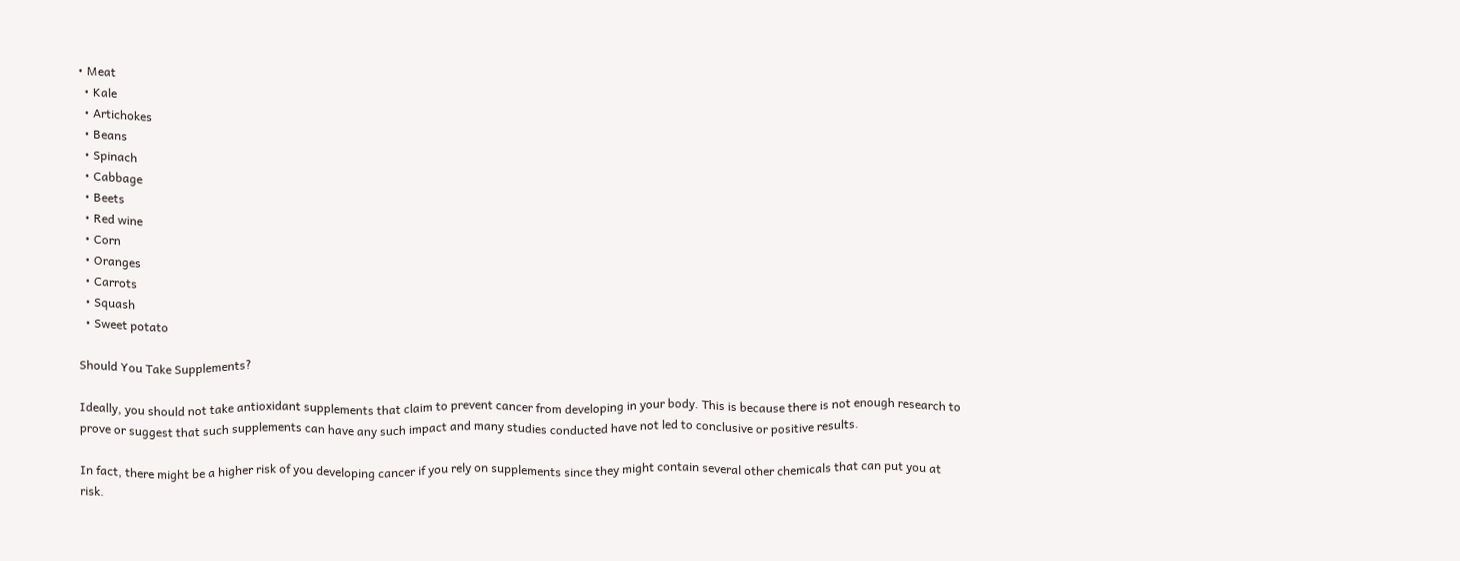• Meat
  • Kale
  • Artichokes
  • Beans
  • Spinach
  • Cabbage
  • Beets
  • Red wine
  • Corn
  • Oranges
  • Carrots
  • Squash
  • Sweet potato

Should You Take Supplements?

Ideally, you should not take antioxidant supplements that claim to prevent cancer from developing in your body. This is because there is not enough research to prove or suggest that such supplements can have any such impact and many studies conducted have not led to conclusive or positive results.

In fact, there might be a higher risk of you developing cancer if you rely on supplements since they might contain several other chemicals that can put you at risk.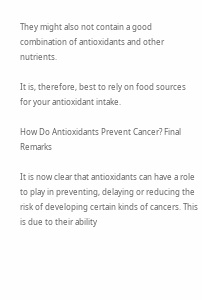They might also not contain a good combination of antioxidants and other nutrients.

It is, therefore, best to rely on food sources for your antioxidant intake.

How Do Antioxidants Prevent Cancer? Final Remarks

It is now clear that antioxidants can have a role to play in preventing, delaying or reducing the risk of developing certain kinds of cancers. This is due to their ability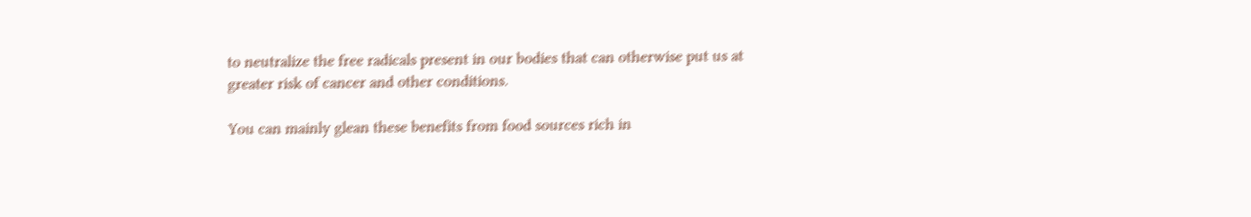to neutralize the free radicals present in our bodies that can otherwise put us at greater risk of cancer and other conditions.

You can mainly glean these benefits from food sources rich in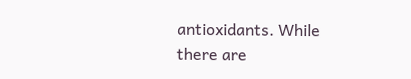antioxidants. While there are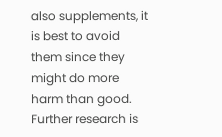also supplements, it is best to avoid them since they might do more harm than good. Further research is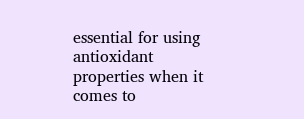essential for using antioxidant properties when it comes to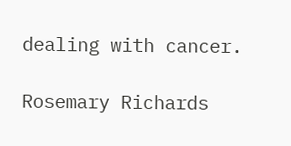dealing with cancer.

Rosemary Richards